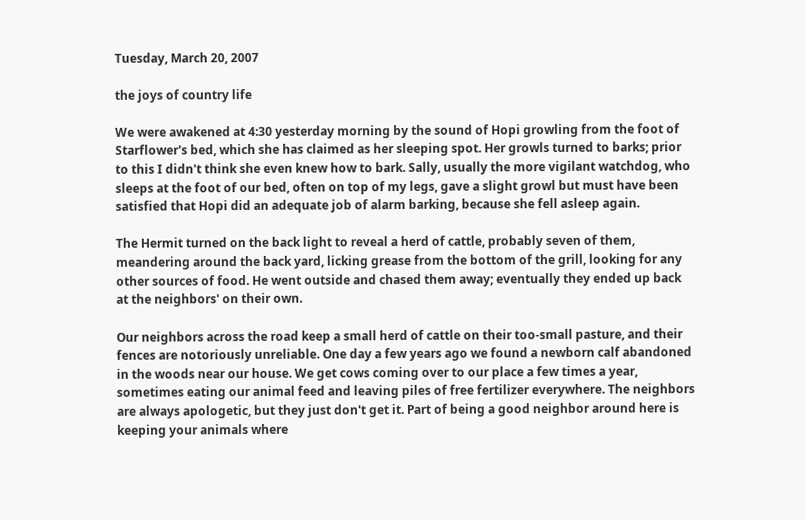Tuesday, March 20, 2007

the joys of country life

We were awakened at 4:30 yesterday morning by the sound of Hopi growling from the foot of Starflower's bed, which she has claimed as her sleeping spot. Her growls turned to barks; prior to this I didn't think she even knew how to bark. Sally, usually the more vigilant watchdog, who sleeps at the foot of our bed, often on top of my legs, gave a slight growl but must have been satisfied that Hopi did an adequate job of alarm barking, because she fell asleep again.

The Hermit turned on the back light to reveal a herd of cattle, probably seven of them, meandering around the back yard, licking grease from the bottom of the grill, looking for any other sources of food. He went outside and chased them away; eventually they ended up back at the neighbors' on their own.

Our neighbors across the road keep a small herd of cattle on their too-small pasture, and their fences are notoriously unreliable. One day a few years ago we found a newborn calf abandoned in the woods near our house. We get cows coming over to our place a few times a year, sometimes eating our animal feed and leaving piles of free fertilizer everywhere. The neighbors are always apologetic, but they just don't get it. Part of being a good neighbor around here is keeping your animals where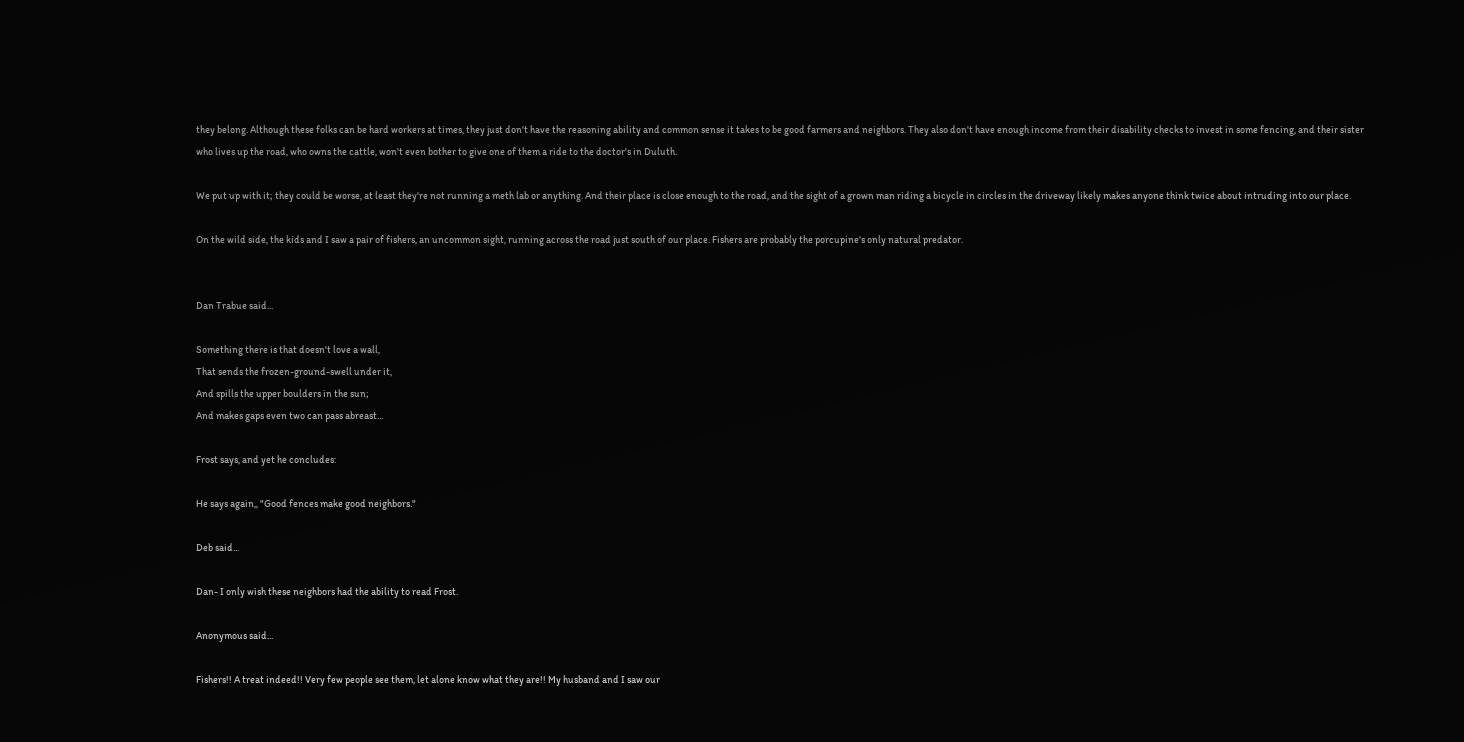they belong. Although these folks can be hard workers at times, they just don't have the reasoning ability and common sense it takes to be good farmers and neighbors. They also don't have enough income from their disability checks to invest in some fencing, and their sister who lives up the road, who owns the cattle, won't even bother to give one of them a ride to the doctor's in Duluth.

We put up with it; they could be worse, at least they're not running a meth lab or anything. And their place is close enough to the road, and the sight of a grown man riding a bicycle in circles in the driveway likely makes anyone think twice about intruding into our place.

On the wild side, the kids and I saw a pair of fishers, an uncommon sight, running across the road just south of our place. Fishers are probably the porcupine's only natural predator.


Dan Trabue said...

Something there is that doesn't love a wall,
That sends the frozen-ground-swell under it,
And spills the upper boulders in the sun;
And makes gaps even two can pass abreast...

Frost says, and yet he concludes:

He says again,, "Good fences make good neighbors."

Deb said...

Dan- I only wish these neighbors had the ability to read Frost.

Anonymous said...

Fishers!! A treat indeed!! Very few people see them, let alone know what they are!! My husband and I saw our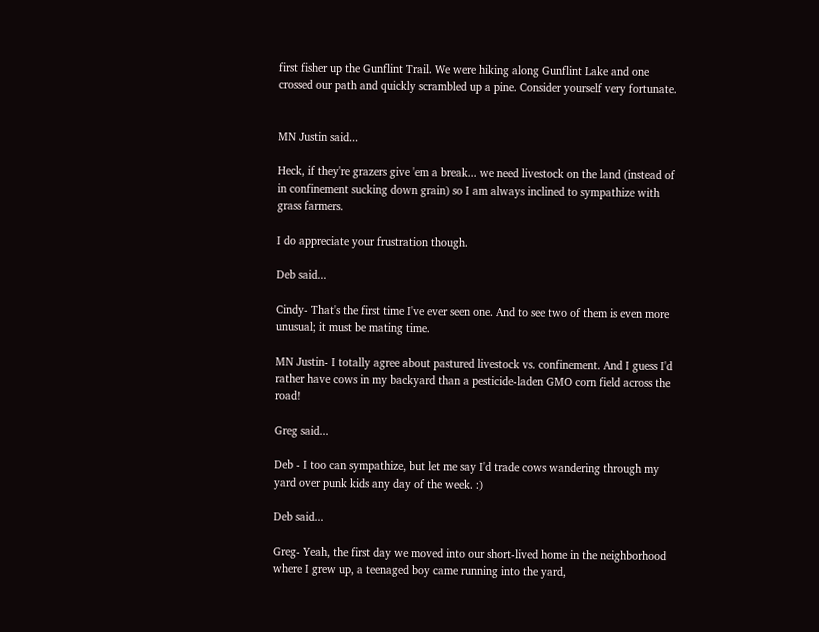first fisher up the Gunflint Trail. We were hiking along Gunflint Lake and one crossed our path and quickly scrambled up a pine. Consider yourself very fortunate.


MN Justin said...

Heck, if they're grazers give 'em a break... we need livestock on the land (instead of in confinement sucking down grain) so I am always inclined to sympathize with grass farmers.

I do appreciate your frustration though.

Deb said...

Cindy- That's the first time I've ever seen one. And to see two of them is even more unusual; it must be mating time.

MN Justin- I totally agree about pastured livestock vs. confinement. And I guess I'd rather have cows in my backyard than a pesticide-laden GMO corn field across the road!

Greg said...

Deb - I too can sympathize, but let me say I'd trade cows wandering through my yard over punk kids any day of the week. :)

Deb said...

Greg- Yeah, the first day we moved into our short-lived home in the neighborhood where I grew up, a teenaged boy came running into the yard,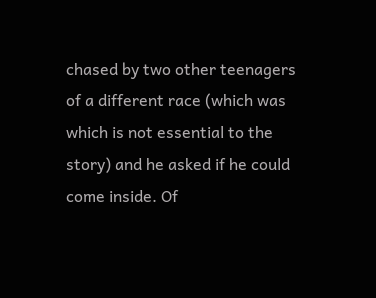chased by two other teenagers of a different race (which was which is not essential to the story) and he asked if he could come inside. Of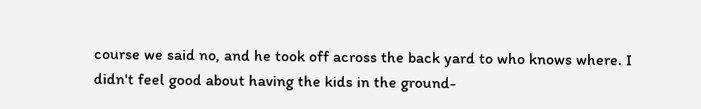course we said no, and he took off across the back yard to who knows where. I didn't feel good about having the kids in the ground-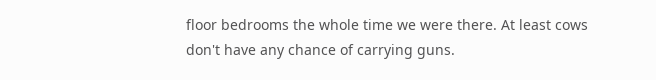floor bedrooms the whole time we were there. At least cows don't have any chance of carrying guns.